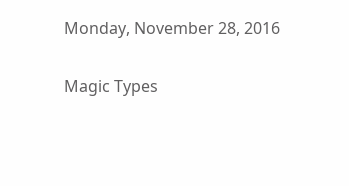Monday, November 28, 2016

Magic Types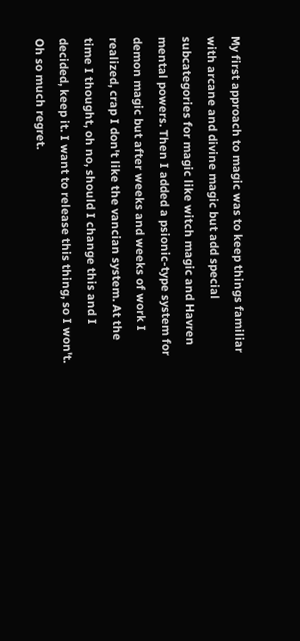My first approach to magic was to keep things familiar with arcane and divine magic but add special subcategories for magic like witch magic and Havren mental powers. Then I added a psionic-type system for demon magic but after weeks and weeks of work I realized, crap I don't like the vancian system. At the time I thought, oh no, should I change this and I decided, keep it. I want to release this thing, so I won't. Oh so much regret.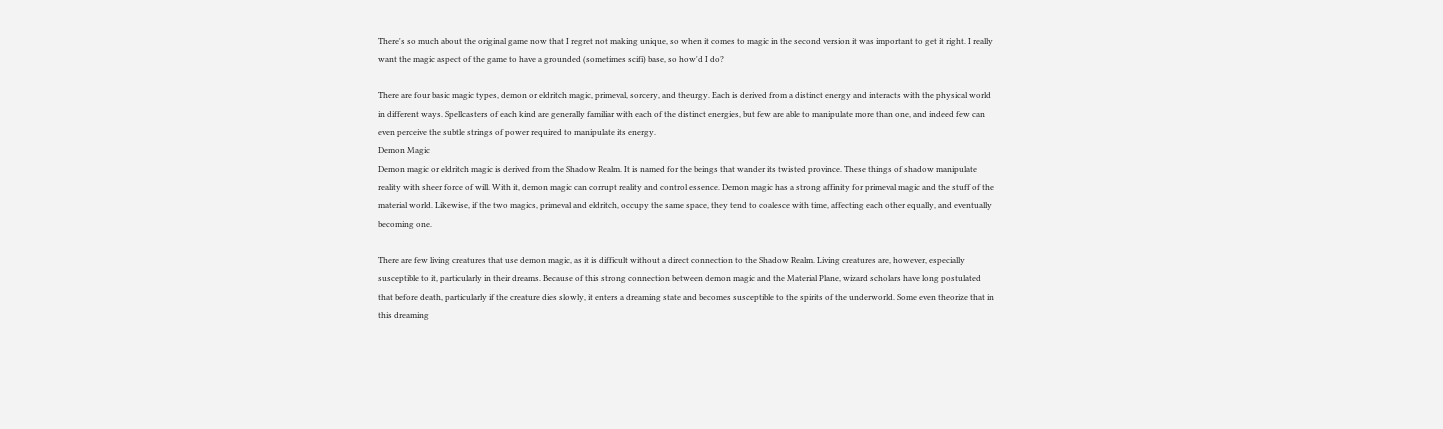There's so much about the original game now that I regret not making unique, so when it comes to magic in the second version it was important to get it right. I really want the magic aspect of the game to have a grounded (sometimes scifi) base, so how'd I do?

There are four basic magic types, demon or eldritch magic, primeval, sorcery, and theurgy. Each is derived from a distinct energy and interacts with the physical world in different ways. Spellcasters of each kind are generally familiar with each of the distinct energies, but few are able to manipulate more than one, and indeed few can even perceive the subtle strings of power required to manipulate its energy.
Demon Magic
Demon magic or eldritch magic is derived from the Shadow Realm. It is named for the beings that wander its twisted province. These things of shadow manipulate reality with sheer force of will. With it, demon magic can corrupt reality and control essence. Demon magic has a strong affinity for primeval magic and the stuff of the material world. Likewise, if the two magics, primeval and eldritch, occupy the same space, they tend to coalesce with time, affecting each other equally, and eventually becoming one.

There are few living creatures that use demon magic, as it is difficult without a direct connection to the Shadow Realm. Living creatures are, however, especially susceptible to it, particularly in their dreams. Because of this strong connection between demon magic and the Material Plane, wizard scholars have long postulated that before death, particularly if the creature dies slowly, it enters a dreaming state and becomes susceptible to the spirits of the underworld. Some even theorize that in this dreaming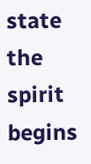state the spirit begins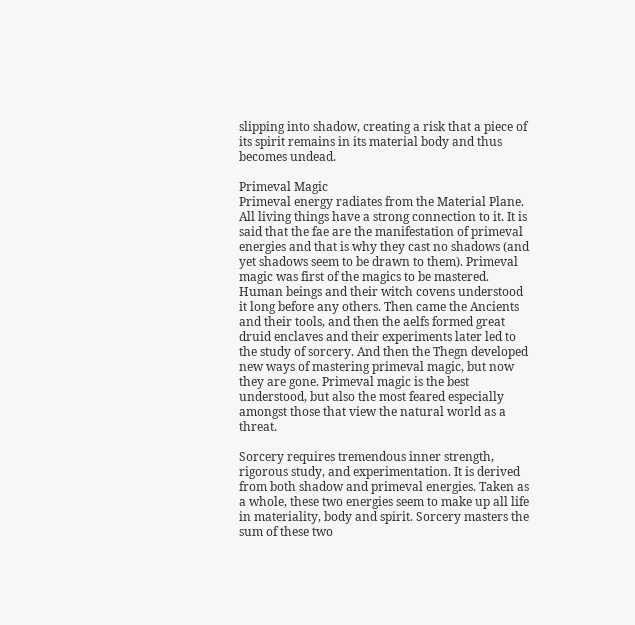slipping into shadow, creating a risk that a piece of its spirit remains in its material body and thus becomes undead.

Primeval Magic
Primeval energy radiates from the Material Plane. All living things have a strong connection to it. It is said that the fae are the manifestation of primeval energies and that is why they cast no shadows (and yet shadows seem to be drawn to them). Primeval magic was first of the magics to be mastered. Human beings and their witch covens understood it long before any others. Then came the Ancients and their tools, and then the aelfs formed great druid enclaves and their experiments later led to the study of sorcery. And then the Thegn developed new ways of mastering primeval magic, but now they are gone. Primeval magic is the best understood, but also the most feared especially amongst those that view the natural world as a threat.

Sorcery requires tremendous inner strength, rigorous study, and experimentation. It is derived from both shadow and primeval energies. Taken as a whole, these two energies seem to make up all life in materiality, body and spirit. Sorcery masters the sum of these two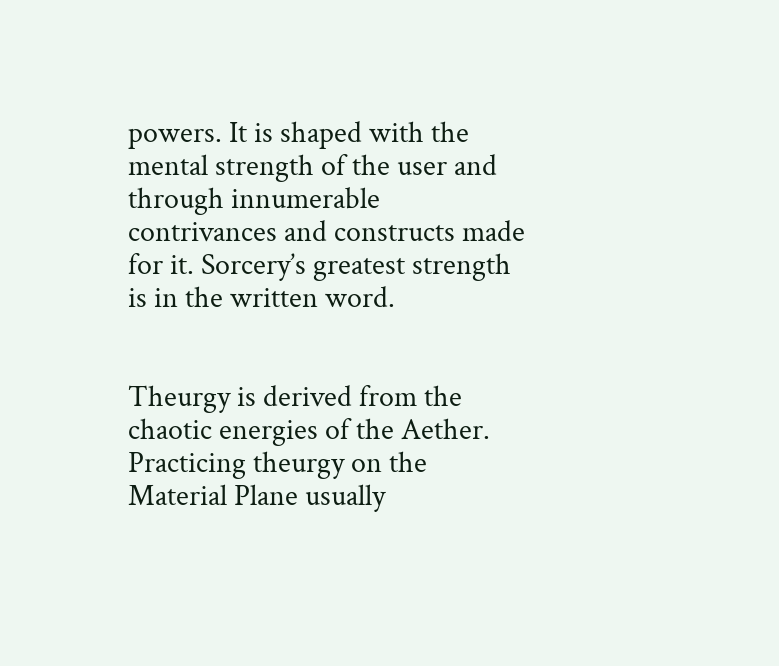powers. It is shaped with the mental strength of the user and through innumerable contrivances and constructs made for it. Sorcery’s greatest strength is in the written word.


Theurgy is derived from the chaotic energies of the Aether. Practicing theurgy on the Material Plane usually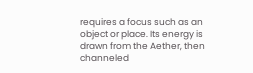requires a focus such as an object or place. Its energy is drawn from the Aether, then channeled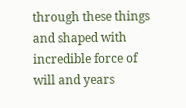through these things and shaped with incredible force of will and years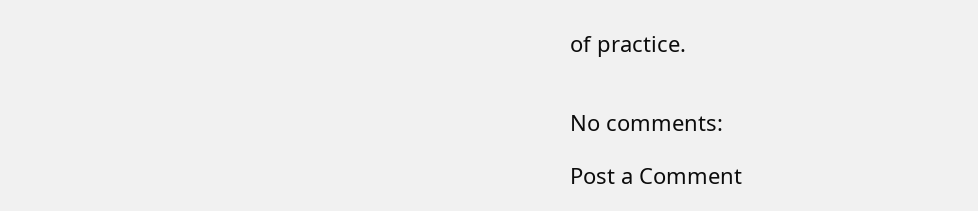of practice.


No comments:

Post a Comment